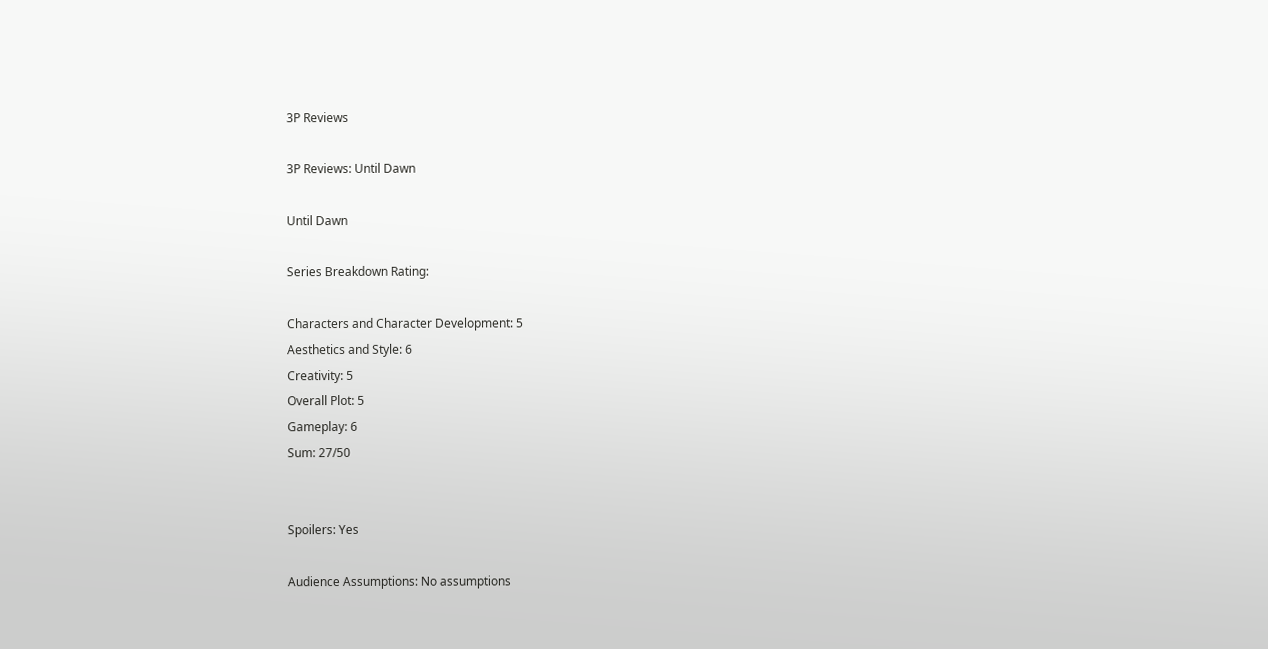3P Reviews

3P Reviews: Until Dawn

Until Dawn

Series Breakdown Rating:

Characters and Character Development: 5
Aesthetics and Style: 6
Creativity: 5
Overall Plot: 5
Gameplay: 6
Sum: 27/50


Spoilers: Yes

Audience Assumptions: No assumptions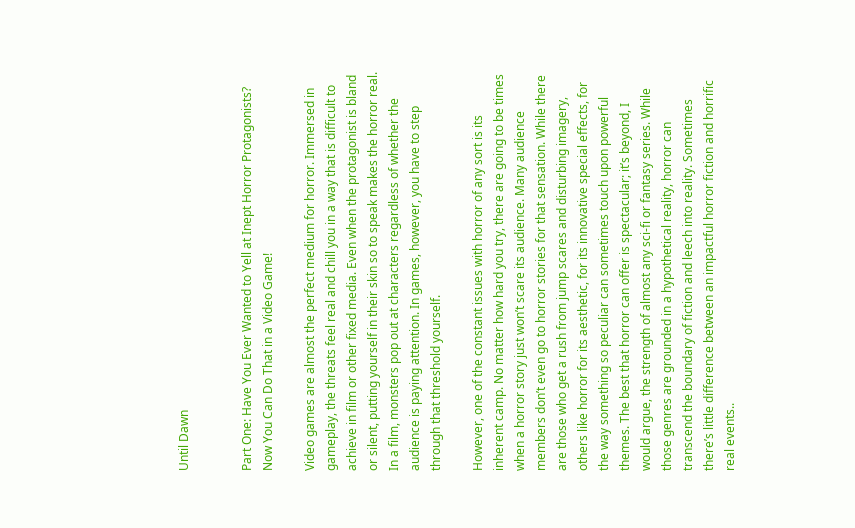Until Dawn


Part One: Have You Ever Wanted to Yell at Inept Horror Protagonists? Now You Can Do That in a Video Game!

Video games are almost the perfect medium for horror. Immersed in gameplay, the threats feel real and chill you in a way that is difficult to achieve in film or other fixed media. Even when the protagonist is bland or silent, putting yourself in their skin so to speak makes the horror real. In a film, monsters pop out at characters regardless of whether the audience is paying attention. In games, however, you have to step through that threshold yourself.

However, one of the constant issues with horror of any sort is its inherent camp. No matter how hard you try, there are going to be times when a horror story just won’t scare its audience. Many audience members don’t even go to horror stories for that sensation. While there are those who get a rush from jump scares and disturbing imagery, others like horror for its aesthetic, for its innovative special effects, for the way something so peculiar can sometimes touch upon powerful themes. The best that horror can offer is spectacular; it’s beyond, I would argue, the strength of almost any sci-fi or fantasy series. While those genres are grounded in a hypothetical reality, horror can transcend the boundary of fiction and leech into reality. Sometimes there’s little difference between an impactful horror fiction and horrific real events..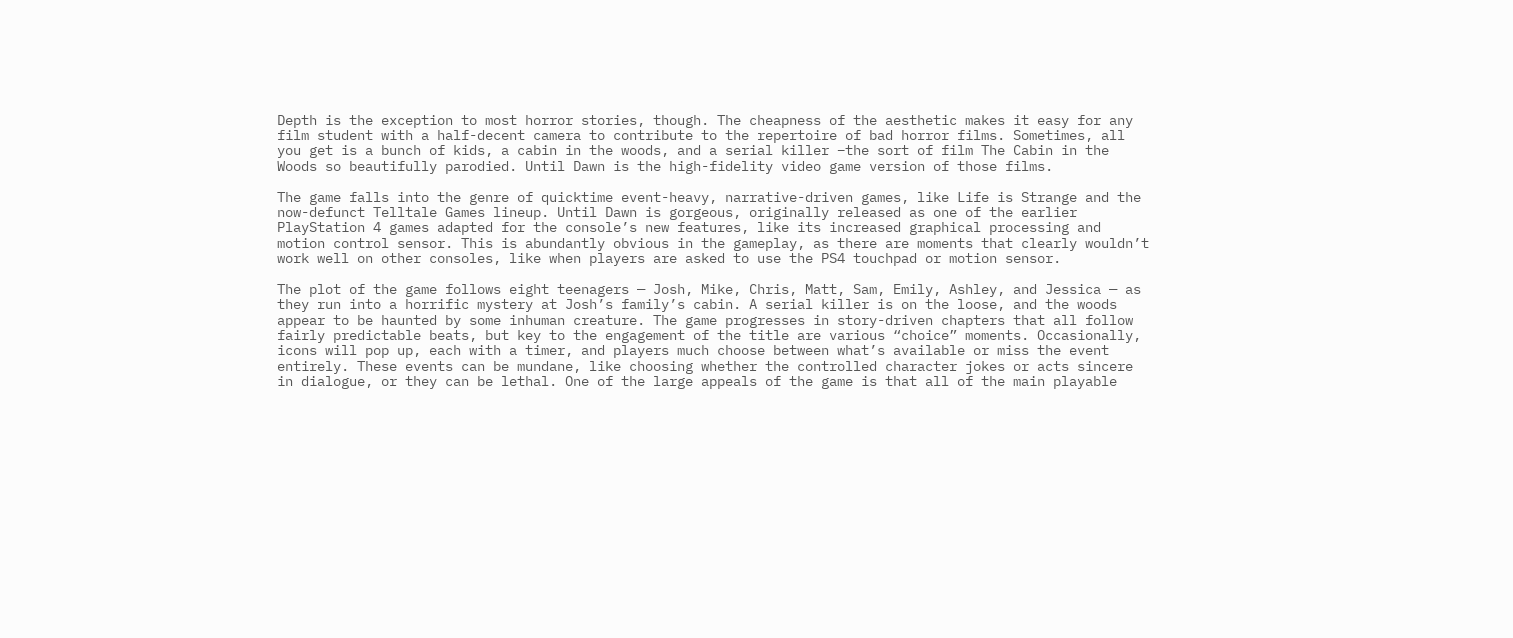Depth is the exception to most horror stories, though. The cheapness of the aesthetic makes it easy for any film student with a half-decent camera to contribute to the repertoire of bad horror films. Sometimes, all you get is a bunch of kids, a cabin in the woods, and a serial killer –the sort of film The Cabin in the Woods so beautifully parodied. Until Dawn is the high-fidelity video game version of those films.

The game falls into the genre of quicktime event-heavy, narrative-driven games, like Life is Strange and the now-defunct Telltale Games lineup. Until Dawn is gorgeous, originally released as one of the earlier PlayStation 4 games adapted for the console’s new features, like its increased graphical processing and motion control sensor. This is abundantly obvious in the gameplay, as there are moments that clearly wouldn’t work well on other consoles, like when players are asked to use the PS4 touchpad or motion sensor.

The plot of the game follows eight teenagers — Josh, Mike, Chris, Matt, Sam, Emily, Ashley, and Jessica — as they run into a horrific mystery at Josh’s family’s cabin. A serial killer is on the loose, and the woods appear to be haunted by some inhuman creature. The game progresses in story-driven chapters that all follow fairly predictable beats, but key to the engagement of the title are various “choice” moments. Occasionally, icons will pop up, each with a timer, and players much choose between what’s available or miss the event entirely. These events can be mundane, like choosing whether the controlled character jokes or acts sincere in dialogue, or they can be lethal. One of the large appeals of the game is that all of the main playable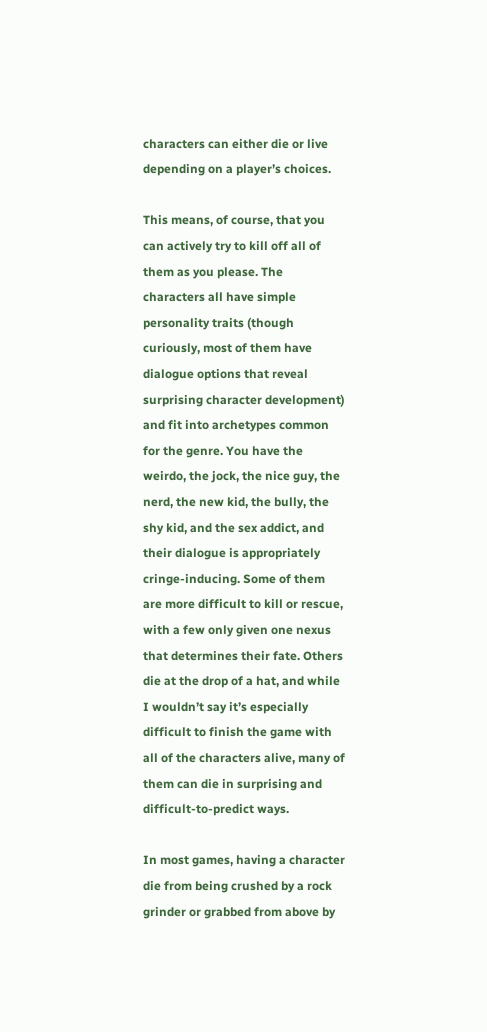characters can either die or live depending on a player’s choices.

This means, of course, that you can actively try to kill off all of them as you please. The characters all have simple personality traits (though curiously, most of them have dialogue options that reveal surprising character development) and fit into archetypes common for the genre. You have the weirdo, the jock, the nice guy, the nerd, the new kid, the bully, the shy kid, and the sex addict, and their dialogue is appropriately cringe-inducing. Some of them are more difficult to kill or rescue, with a few only given one nexus that determines their fate. Others die at the drop of a hat, and while I wouldn’t say it’s especially difficult to finish the game with all of the characters alive, many of them can die in surprising and difficult-to-predict ways.

In most games, having a character die from being crushed by a rock grinder or grabbed from above by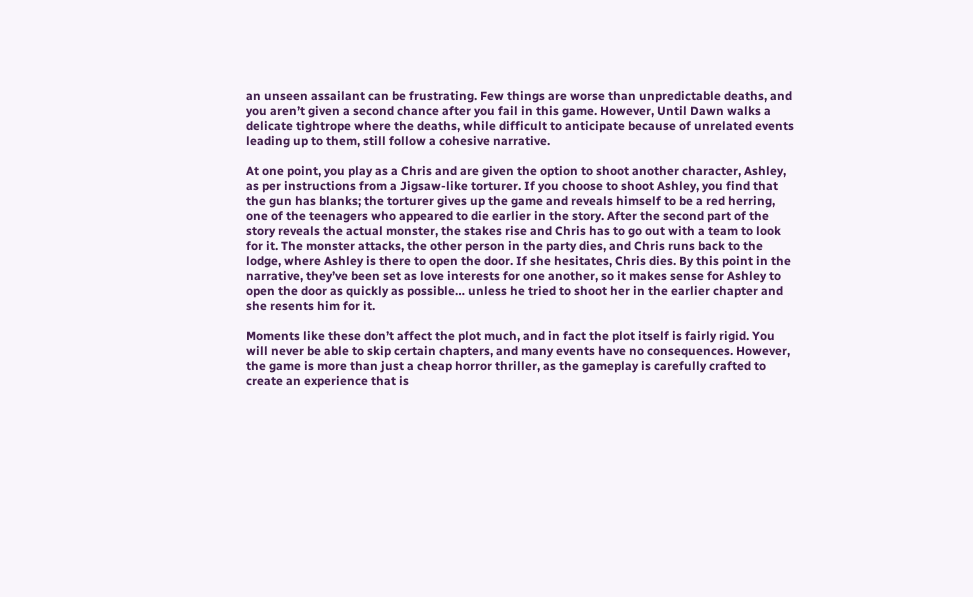an unseen assailant can be frustrating. Few things are worse than unpredictable deaths, and you aren’t given a second chance after you fail in this game. However, Until Dawn walks a delicate tightrope where the deaths, while difficult to anticipate because of unrelated events leading up to them, still follow a cohesive narrative.

At one point, you play as a Chris and are given the option to shoot another character, Ashley, as per instructions from a Jigsaw-like torturer. If you choose to shoot Ashley, you find that the gun has blanks; the torturer gives up the game and reveals himself to be a red herring, one of the teenagers who appeared to die earlier in the story. After the second part of the story reveals the actual monster, the stakes rise and Chris has to go out with a team to look for it. The monster attacks, the other person in the party dies, and Chris runs back to the lodge, where Ashley is there to open the door. If she hesitates, Chris dies. By this point in the narrative, they’ve been set as love interests for one another, so it makes sense for Ashley to open the door as quickly as possible… unless he tried to shoot her in the earlier chapter and she resents him for it.

Moments like these don’t affect the plot much, and in fact the plot itself is fairly rigid. You will never be able to skip certain chapters, and many events have no consequences. However, the game is more than just a cheap horror thriller, as the gameplay is carefully crafted to create an experience that is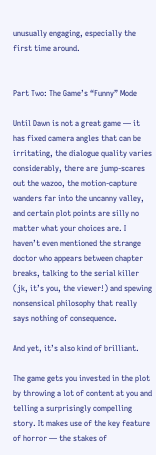unusually engaging, especially the first time around.


Part Two: The Game’s “Funny” Mode

Until Dawn is not a great game — it has fixed camera angles that can be irritating, the dialogue quality varies considerably, there are jump-scares out the wazoo, the motion-capture wanders far into the uncanny valley, and certain plot points are silly no matter what your choices are. I haven’t even mentioned the strange doctor who appears between chapter breaks, talking to the serial killer (jk, it’s you, the viewer!) and spewing nonsensical philosophy that really says nothing of consequence.

And yet, it’s also kind of brilliant.

The game gets you invested in the plot by throwing a lot of content at you and telling a surprisingly compelling story. It makes use of the key feature of horror — the stakes of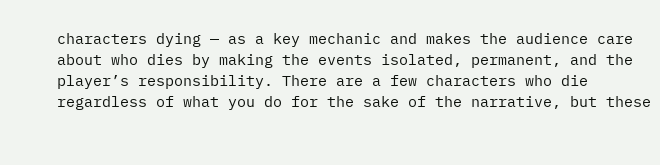characters dying — as a key mechanic and makes the audience care about who dies by making the events isolated, permanent, and the player’s responsibility. There are a few characters who die regardless of what you do for the sake of the narrative, but these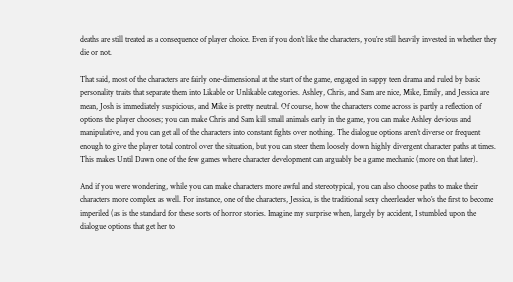deaths are still treated as a consequence of player choice. Even if you don’t like the characters, you’re still heavily invested in whether they die or not.

That said, most of the characters are fairly one-dimensional at the start of the game, engaged in sappy teen drama and ruled by basic personality traits that separate them into Likable or Unlikable categories. Ashley, Chris, and Sam are nice, Mike, Emily, and Jessica are mean, Josh is immediately suspicious, and Mike is pretty neutral. Of course, how the characters come across is partly a reflection of options the player chooses; you can make Chris and Sam kill small animals early in the game, you can make Ashley devious and manipulative, and you can get all of the characters into constant fights over nothing. The dialogue options aren’t diverse or frequent enough to give the player total control over the situation, but you can steer them loosely down highly divergent character paths at times. This makes Until Dawn one of the few games where character development can arguably be a game mechanic (more on that later).

And if you were wondering, while you can make characters more awful and stereotypical, you can also choose paths to make their characters more complex as well. For instance, one of the characters, Jessica, is the traditional sexy cheerleader who’s the first to become imperiled (as is the standard for these sorts of horror stories. Imagine my surprise when, largely by accident, I stumbled upon the dialogue options that get her to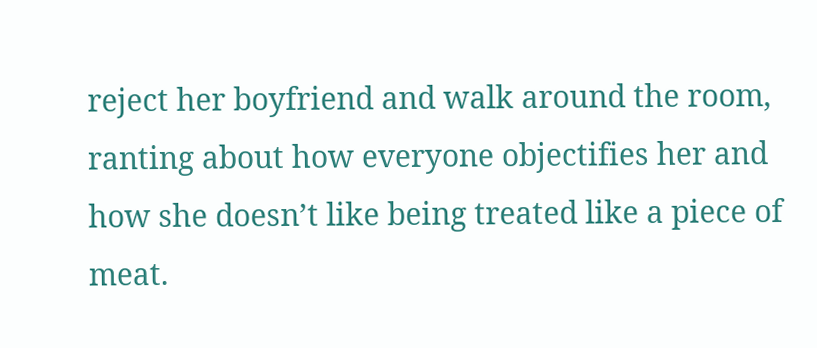reject her boyfriend and walk around the room, ranting about how everyone objectifies her and how she doesn’t like being treated like a piece of meat.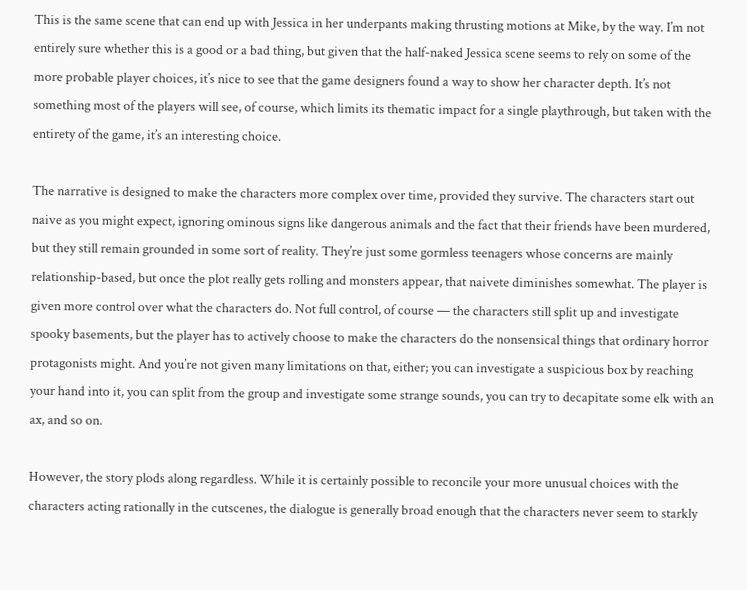This is the same scene that can end up with Jessica in her underpants making thrusting motions at Mike, by the way. I’m not entirely sure whether this is a good or a bad thing, but given that the half-naked Jessica scene seems to rely on some of the more probable player choices, it’s nice to see that the game designers found a way to show her character depth. It’s not something most of the players will see, of course, which limits its thematic impact for a single playthrough, but taken with the entirety of the game, it’s an interesting choice.

The narrative is designed to make the characters more complex over time, provided they survive. The characters start out naive as you might expect, ignoring ominous signs like dangerous animals and the fact that their friends have been murdered, but they still remain grounded in some sort of reality. They’re just some gormless teenagers whose concerns are mainly relationship-based, but once the plot really gets rolling and monsters appear, that naivete diminishes somewhat. The player is given more control over what the characters do. Not full control, of course — the characters still split up and investigate spooky basements, but the player has to actively choose to make the characters do the nonsensical things that ordinary horror protagonists might. And you’re not given many limitations on that, either; you can investigate a suspicious box by reaching your hand into it, you can split from the group and investigate some strange sounds, you can try to decapitate some elk with an ax, and so on.

However, the story plods along regardless. While it is certainly possible to reconcile your more unusual choices with the characters acting rationally in the cutscenes, the dialogue is generally broad enough that the characters never seem to starkly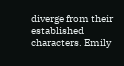diverge from their established characters. Emily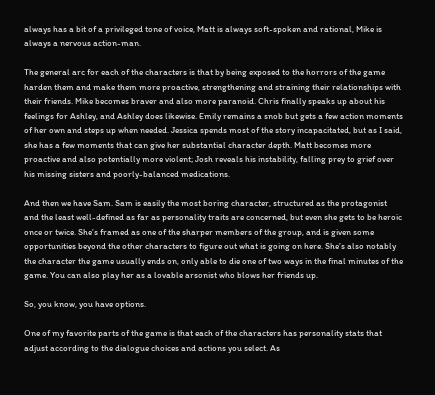always has a bit of a privileged tone of voice, Matt is always soft-spoken and rational, Mike is always a nervous action-man.

The general arc for each of the characters is that by being exposed to the horrors of the game harden them and make them more proactive, strengthening and straining their relationships with their friends. Mike becomes braver and also more paranoid. Chris finally speaks up about his feelings for Ashley, and Ashley does likewise. Emily remains a snob but gets a few action moments of her own and steps up when needed. Jessica spends most of the story incapacitated, but as I said, she has a few moments that can give her substantial character depth. Matt becomes more proactive and also potentially more violent; Josh reveals his instability, falling prey to grief over his missing sisters and poorly-balanced medications.

And then we have Sam. Sam is easily the most boring character, structured as the protagonist and the least well-defined as far as personality traits are concerned, but even she gets to be heroic once or twice. She’s framed as one of the sharper members of the group, and is given some opportunities beyond the other characters to figure out what is going on here. She’s also notably the character the game usually ends on, only able to die one of two ways in the final minutes of the game. You can also play her as a lovable arsonist who blows her friends up.

So, you know, you have options.

One of my favorite parts of the game is that each of the characters has personality stats that adjust according to the dialogue choices and actions you select. As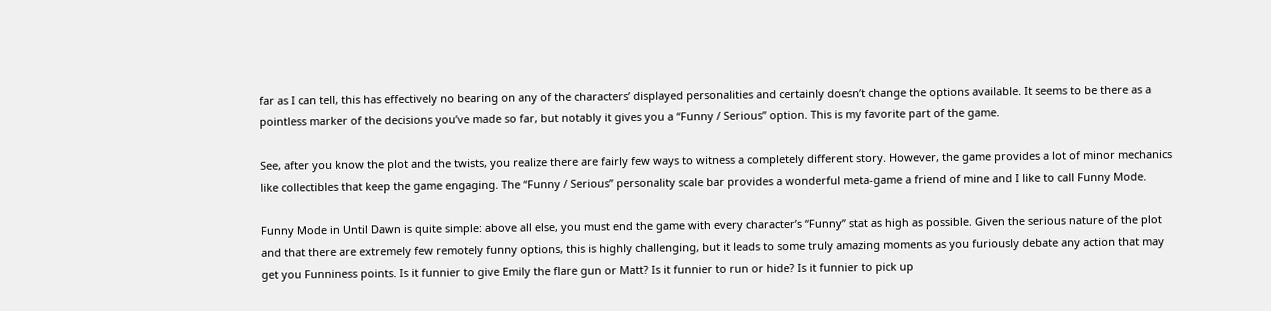far as I can tell, this has effectively no bearing on any of the characters’ displayed personalities and certainly doesn’t change the options available. It seems to be there as a pointless marker of the decisions you’ve made so far, but notably it gives you a “Funny / Serious” option. This is my favorite part of the game.

See, after you know the plot and the twists, you realize there are fairly few ways to witness a completely different story. However, the game provides a lot of minor mechanics like collectibles that keep the game engaging. The “Funny / Serious” personality scale bar provides a wonderful meta-game a friend of mine and I like to call Funny Mode.

Funny Mode in Until Dawn is quite simple: above all else, you must end the game with every character’s “Funny” stat as high as possible. Given the serious nature of the plot and that there are extremely few remotely funny options, this is highly challenging, but it leads to some truly amazing moments as you furiously debate any action that may get you Funniness points. Is it funnier to give Emily the flare gun or Matt? Is it funnier to run or hide? Is it funnier to pick up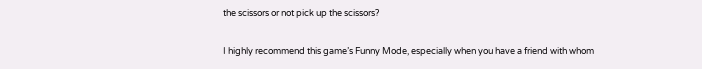the scissors or not pick up the scissors?

I highly recommend this game’s Funny Mode, especially when you have a friend with whom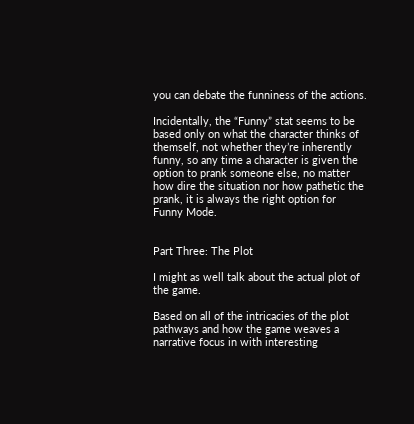you can debate the funniness of the actions.

Incidentally, the “Funny” stat seems to be based only on what the character thinks of themself, not whether they’re inherently funny, so any time a character is given the option to prank someone else, no matter how dire the situation nor how pathetic the prank, it is always the right option for Funny Mode.


Part Three: The Plot

I might as well talk about the actual plot of the game.

Based on all of the intricacies of the plot pathways and how the game weaves a narrative focus in with interesting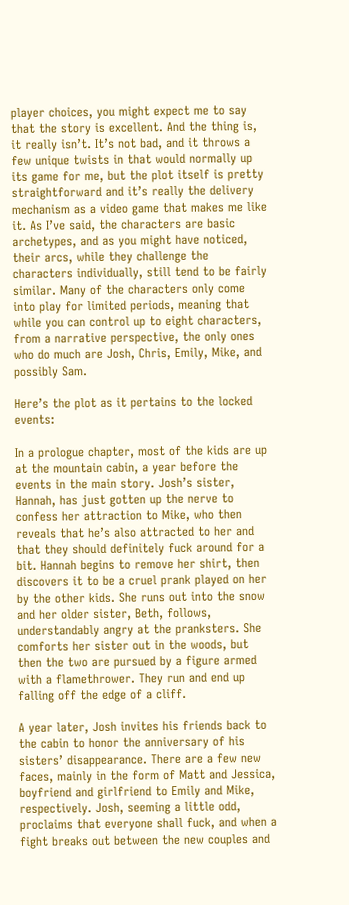player choices, you might expect me to say that the story is excellent. And the thing is, it really isn’t. It’s not bad, and it throws a few unique twists in that would normally up its game for me, but the plot itself is pretty straightforward and it’s really the delivery mechanism as a video game that makes me like it. As I’ve said, the characters are basic archetypes, and as you might have noticed, their arcs, while they challenge the characters individually, still tend to be fairly similar. Many of the characters only come into play for limited periods, meaning that while you can control up to eight characters, from a narrative perspective, the only ones who do much are Josh, Chris, Emily, Mike, and possibly Sam.

Here’s the plot as it pertains to the locked events:

In a prologue chapter, most of the kids are up at the mountain cabin, a year before the events in the main story. Josh’s sister, Hannah, has just gotten up the nerve to confess her attraction to Mike, who then reveals that he’s also attracted to her and that they should definitely fuck around for a bit. Hannah begins to remove her shirt, then discovers it to be a cruel prank played on her by the other kids. She runs out into the snow and her older sister, Beth, follows, understandably angry at the pranksters. She comforts her sister out in the woods, but then the two are pursued by a figure armed with a flamethrower. They run and end up falling off the edge of a cliff.

A year later, Josh invites his friends back to the cabin to honor the anniversary of his sisters’ disappearance. There are a few new faces, mainly in the form of Matt and Jessica, boyfriend and girlfriend to Emily and Mike, respectively. Josh, seeming a little odd, proclaims that everyone shall fuck, and when a fight breaks out between the new couples and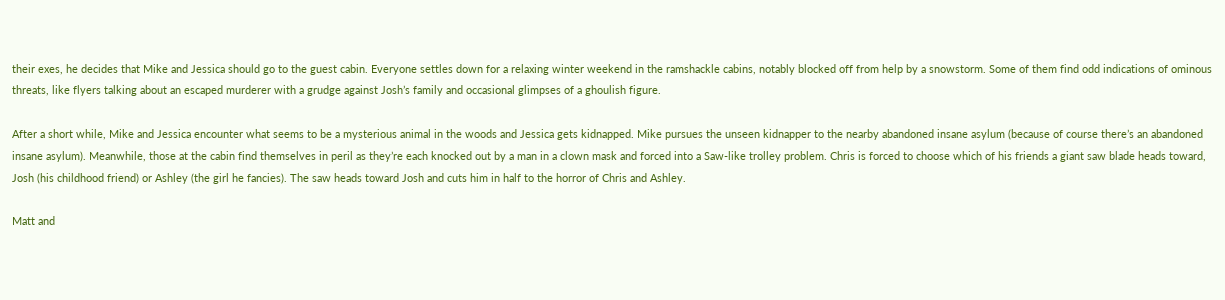their exes, he decides that Mike and Jessica should go to the guest cabin. Everyone settles down for a relaxing winter weekend in the ramshackle cabins, notably blocked off from help by a snowstorm. Some of them find odd indications of ominous threats, like flyers talking about an escaped murderer with a grudge against Josh’s family and occasional glimpses of a ghoulish figure.

After a short while, Mike and Jessica encounter what seems to be a mysterious animal in the woods and Jessica gets kidnapped. Mike pursues the unseen kidnapper to the nearby abandoned insane asylum (because of course there’s an abandoned insane asylum). Meanwhile, those at the cabin find themselves in peril as they’re each knocked out by a man in a clown mask and forced into a Saw-like trolley problem. Chris is forced to choose which of his friends a giant saw blade heads toward, Josh (his childhood friend) or Ashley (the girl he fancies). The saw heads toward Josh and cuts him in half to the horror of Chris and Ashley.

Matt and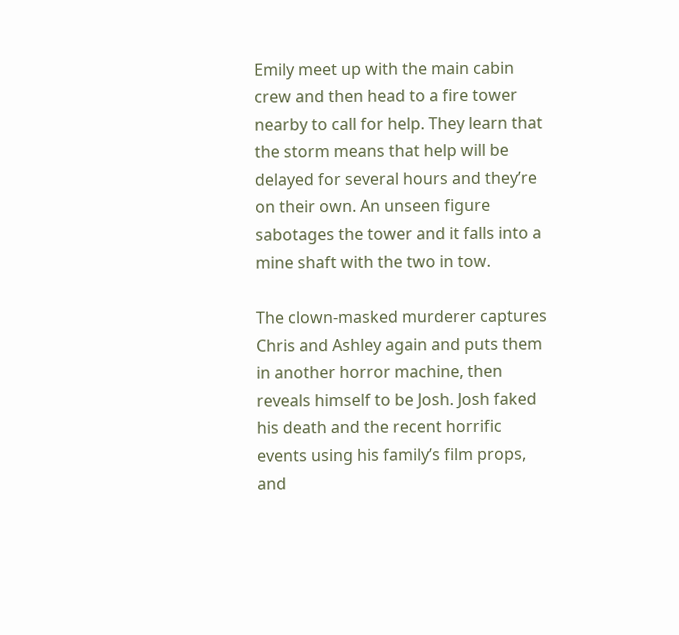Emily meet up with the main cabin crew and then head to a fire tower nearby to call for help. They learn that the storm means that help will be delayed for several hours and they’re on their own. An unseen figure sabotages the tower and it falls into a mine shaft with the two in tow.

The clown-masked murderer captures Chris and Ashley again and puts them in another horror machine, then reveals himself to be Josh. Josh faked his death and the recent horrific events using his family’s film props, and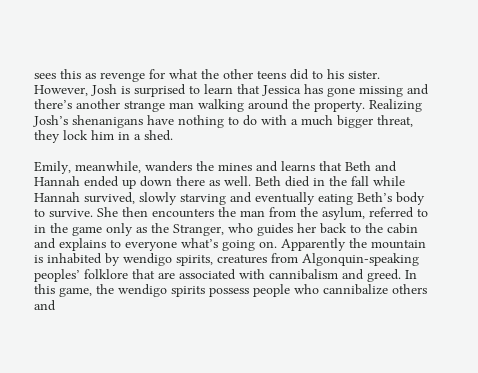sees this as revenge for what the other teens did to his sister. However, Josh is surprised to learn that Jessica has gone missing and there’s another strange man walking around the property. Realizing Josh’s shenanigans have nothing to do with a much bigger threat, they lock him in a shed.

Emily, meanwhile, wanders the mines and learns that Beth and Hannah ended up down there as well. Beth died in the fall while Hannah survived, slowly starving and eventually eating Beth’s body to survive. She then encounters the man from the asylum, referred to in the game only as the Stranger, who guides her back to the cabin and explains to everyone what’s going on. Apparently the mountain is inhabited by wendigo spirits, creatures from Algonquin-speaking peoples’ folklore that are associated with cannibalism and greed. In this game, the wendigo spirits possess people who cannibalize others and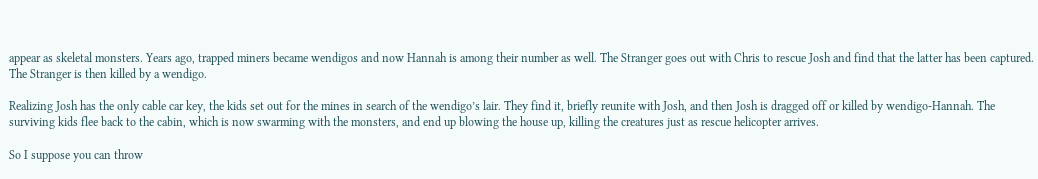appear as skeletal monsters. Years ago, trapped miners became wendigos and now Hannah is among their number as well. The Stranger goes out with Chris to rescue Josh and find that the latter has been captured. The Stranger is then killed by a wendigo.

Realizing Josh has the only cable car key, the kids set out for the mines in search of the wendigo’s lair. They find it, briefly reunite with Josh, and then Josh is dragged off or killed by wendigo-Hannah. The surviving kids flee back to the cabin, which is now swarming with the monsters, and end up blowing the house up, killing the creatures just as rescue helicopter arrives.

So I suppose you can throw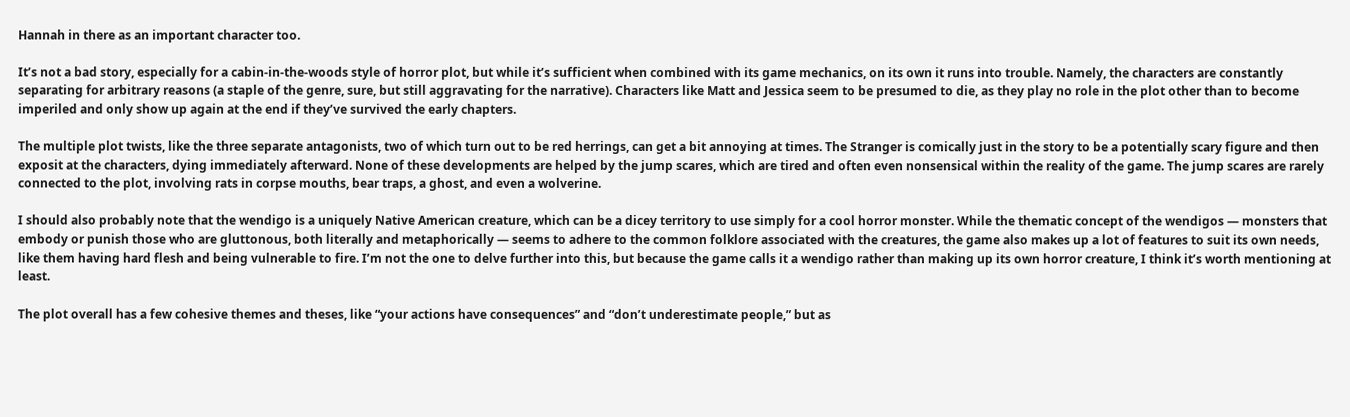Hannah in there as an important character too.

It’s not a bad story, especially for a cabin-in-the-woods style of horror plot, but while it’s sufficient when combined with its game mechanics, on its own it runs into trouble. Namely, the characters are constantly separating for arbitrary reasons (a staple of the genre, sure, but still aggravating for the narrative). Characters like Matt and Jessica seem to be presumed to die, as they play no role in the plot other than to become imperiled and only show up again at the end if they’ve survived the early chapters.

The multiple plot twists, like the three separate antagonists, two of which turn out to be red herrings, can get a bit annoying at times. The Stranger is comically just in the story to be a potentially scary figure and then exposit at the characters, dying immediately afterward. None of these developments are helped by the jump scares, which are tired and often even nonsensical within the reality of the game. The jump scares are rarely connected to the plot, involving rats in corpse mouths, bear traps, a ghost, and even a wolverine.

I should also probably note that the wendigo is a uniquely Native American creature, which can be a dicey territory to use simply for a cool horror monster. While the thematic concept of the wendigos — monsters that embody or punish those who are gluttonous, both literally and metaphorically — seems to adhere to the common folklore associated with the creatures, the game also makes up a lot of features to suit its own needs, like them having hard flesh and being vulnerable to fire. I’m not the one to delve further into this, but because the game calls it a wendigo rather than making up its own horror creature, I think it’s worth mentioning at least.

The plot overall has a few cohesive themes and theses, like “your actions have consequences” and “don’t underestimate people,” but as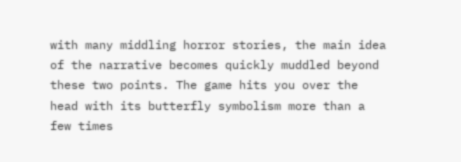with many middling horror stories, the main idea of the narrative becomes quickly muddled beyond these two points. The game hits you over the head with its butterfly symbolism more than a few times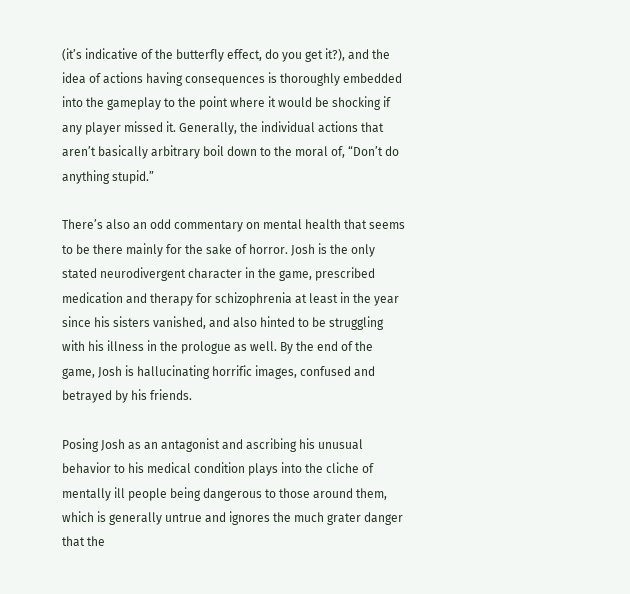(it’s indicative of the butterfly effect, do you get it?), and the idea of actions having consequences is thoroughly embedded into the gameplay to the point where it would be shocking if any player missed it. Generally, the individual actions that aren’t basically arbitrary boil down to the moral of, “Don’t do anything stupid.”

There’s also an odd commentary on mental health that seems to be there mainly for the sake of horror. Josh is the only stated neurodivergent character in the game, prescribed medication and therapy for schizophrenia at least in the year since his sisters vanished, and also hinted to be struggling with his illness in the prologue as well. By the end of the game, Josh is hallucinating horrific images, confused and betrayed by his friends.

Posing Josh as an antagonist and ascribing his unusual behavior to his medical condition plays into the cliche of mentally ill people being dangerous to those around them, which is generally untrue and ignores the much grater danger that the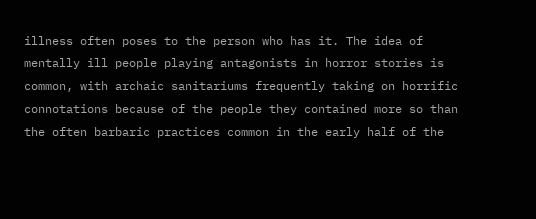illness often poses to the person who has it. The idea of mentally ill people playing antagonists in horror stories is common, with archaic sanitariums frequently taking on horrific connotations because of the people they contained more so than the often barbaric practices common in the early half of the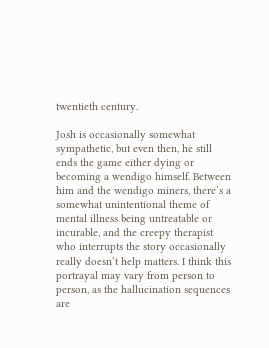twentieth century.

Josh is occasionally somewhat sympathetic, but even then, he still ends the game either dying or becoming a wendigo himself. Between him and the wendigo miners, there’s a somewhat unintentional theme of mental illness being untreatable or incurable, and the creepy therapist who interrupts the story occasionally really doesn’t help matters. I think this portrayal may vary from person to person, as the hallucination sequences are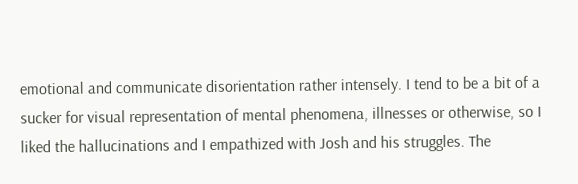emotional and communicate disorientation rather intensely. I tend to be a bit of a sucker for visual representation of mental phenomena, illnesses or otherwise, so I liked the hallucinations and I empathized with Josh and his struggles. The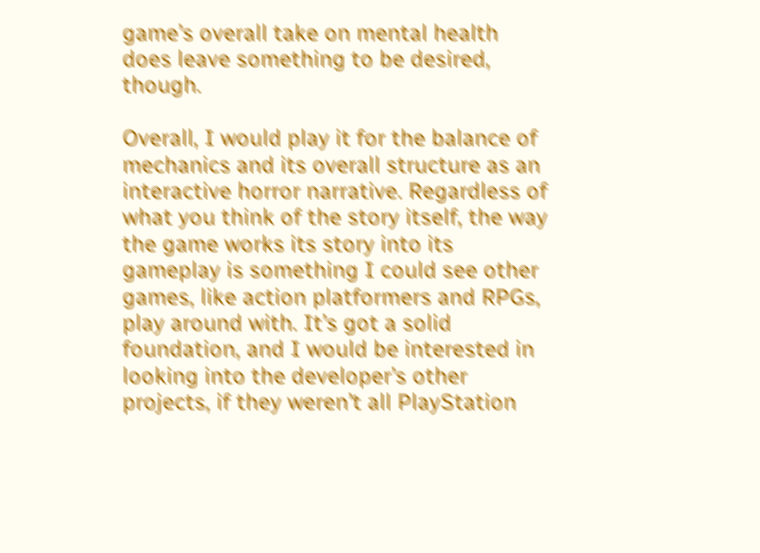game’s overall take on mental health does leave something to be desired, though.

Overall, I would play it for the balance of mechanics and its overall structure as an interactive horror narrative. Regardless of what you think of the story itself, the way the game works its story into its gameplay is something I could see other games, like action platformers and RPGs, play around with. It’s got a solid foundation, and I would be interested in looking into the developer’s other projects, if they weren’t all PlayStation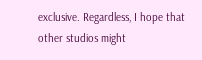exclusive. Regardless, I hope that other studios might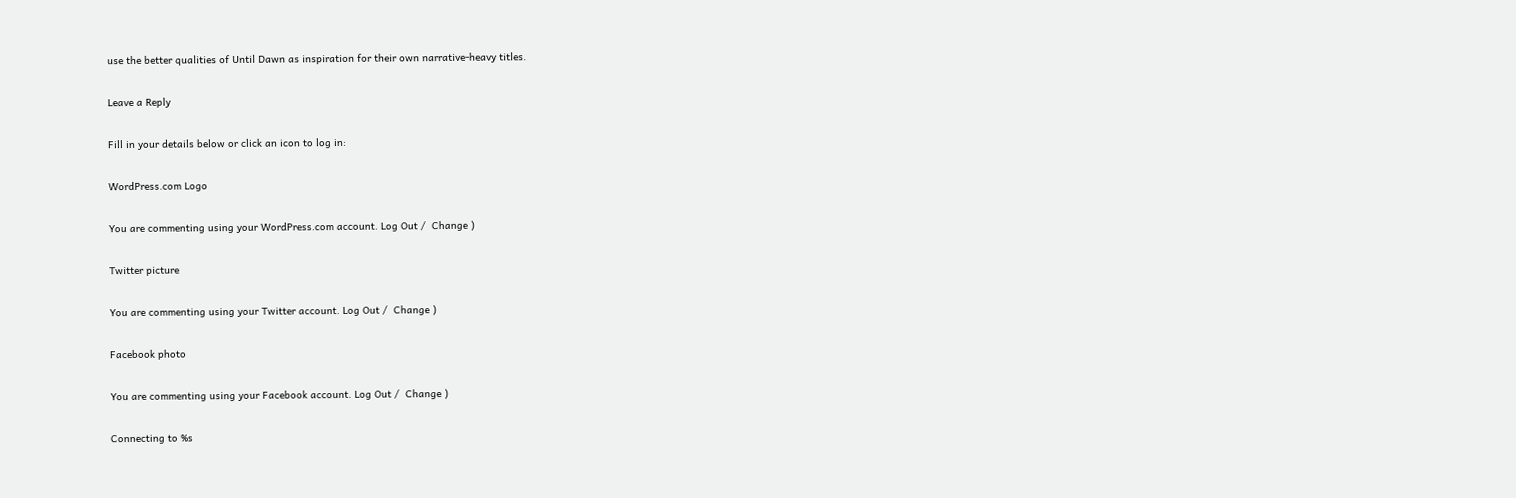use the better qualities of Until Dawn as inspiration for their own narrative-heavy titles.

Leave a Reply

Fill in your details below or click an icon to log in:

WordPress.com Logo

You are commenting using your WordPress.com account. Log Out /  Change )

Twitter picture

You are commenting using your Twitter account. Log Out /  Change )

Facebook photo

You are commenting using your Facebook account. Log Out /  Change )

Connecting to %s